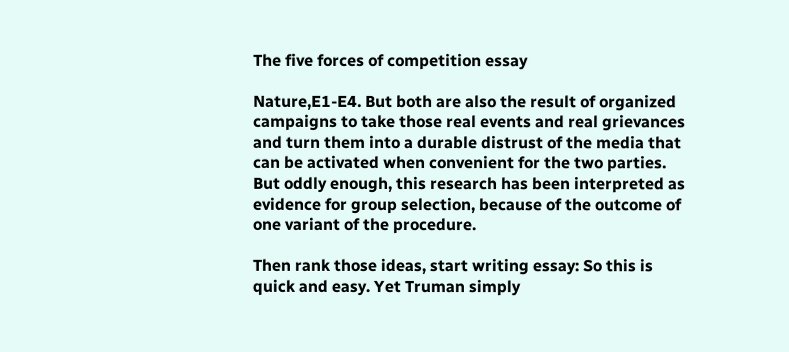The five forces of competition essay

Nature,E1-E4. But both are also the result of organized campaigns to take those real events and real grievances and turn them into a durable distrust of the media that can be activated when convenient for the two parties. But oddly enough, this research has been interpreted as evidence for group selection, because of the outcome of one variant of the procedure.

Then rank those ideas, start writing essay: So this is quick and easy. Yet Truman simply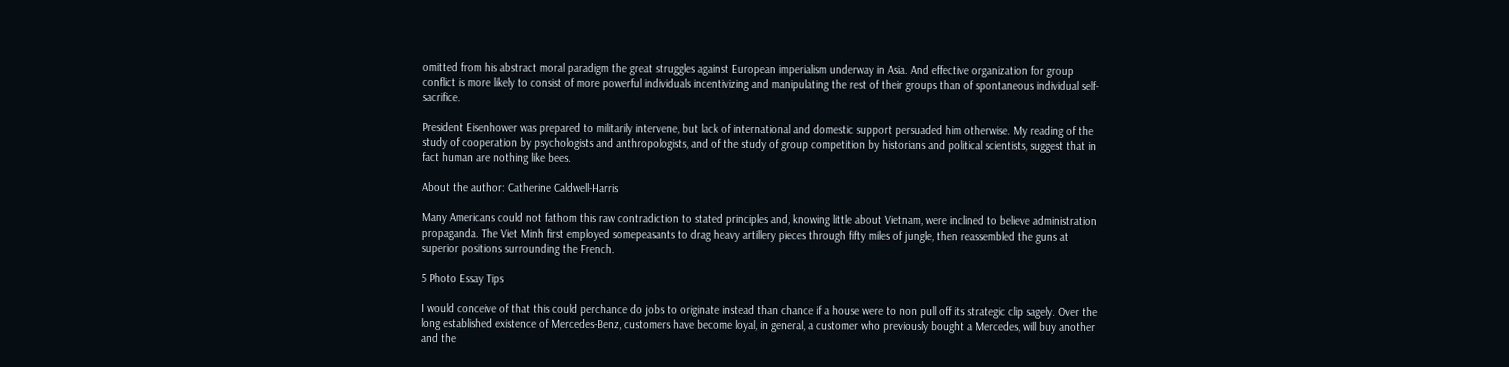omitted from his abstract moral paradigm the great struggles against European imperialism underway in Asia. And effective organization for group conflict is more likely to consist of more powerful individuals incentivizing and manipulating the rest of their groups than of spontaneous individual self-sacrifice.

President Eisenhower was prepared to militarily intervene, but lack of international and domestic support persuaded him otherwise. My reading of the study of cooperation by psychologists and anthropologists, and of the study of group competition by historians and political scientists, suggest that in fact human are nothing like bees.

About the author: Catherine Caldwell-Harris

Many Americans could not fathom this raw contradiction to stated principles and, knowing little about Vietnam, were inclined to believe administration propaganda. The Viet Minh first employed somepeasants to drag heavy artillery pieces through fifty miles of jungle, then reassembled the guns at superior positions surrounding the French.

5 Photo Essay Tips

I would conceive of that this could perchance do jobs to originate instead than chance if a house were to non pull off its strategic clip sagely. Over the long established existence of Mercedes-Benz, customers have become loyal, in general, a customer who previously bought a Mercedes, will buy another and the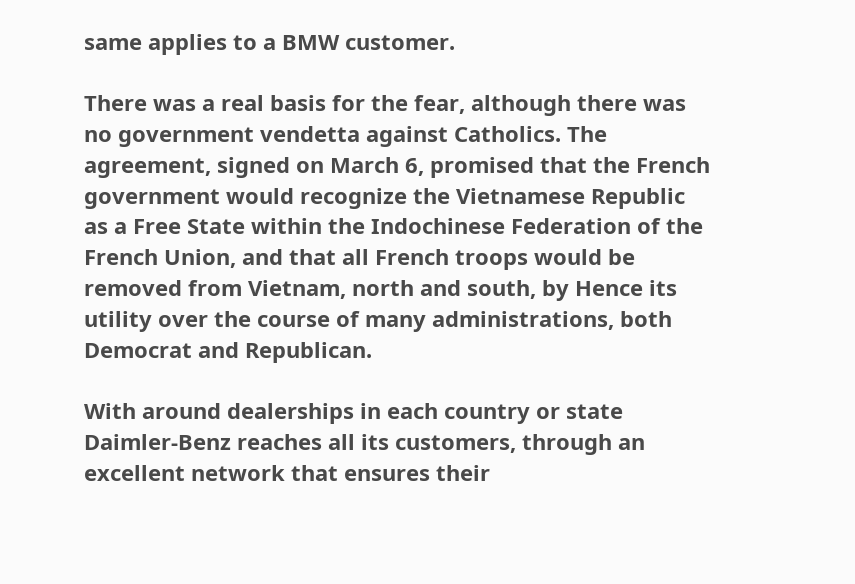same applies to a BMW customer.

There was a real basis for the fear, although there was no government vendetta against Catholics. The agreement, signed on March 6, promised that the French government would recognize the Vietnamese Republic as a Free State within the Indochinese Federation of the French Union, and that all French troops would be removed from Vietnam, north and south, by Hence its utility over the course of many administrations, both Democrat and Republican.

With around dealerships in each country or state Daimler-Benz reaches all its customers, through an excellent network that ensures their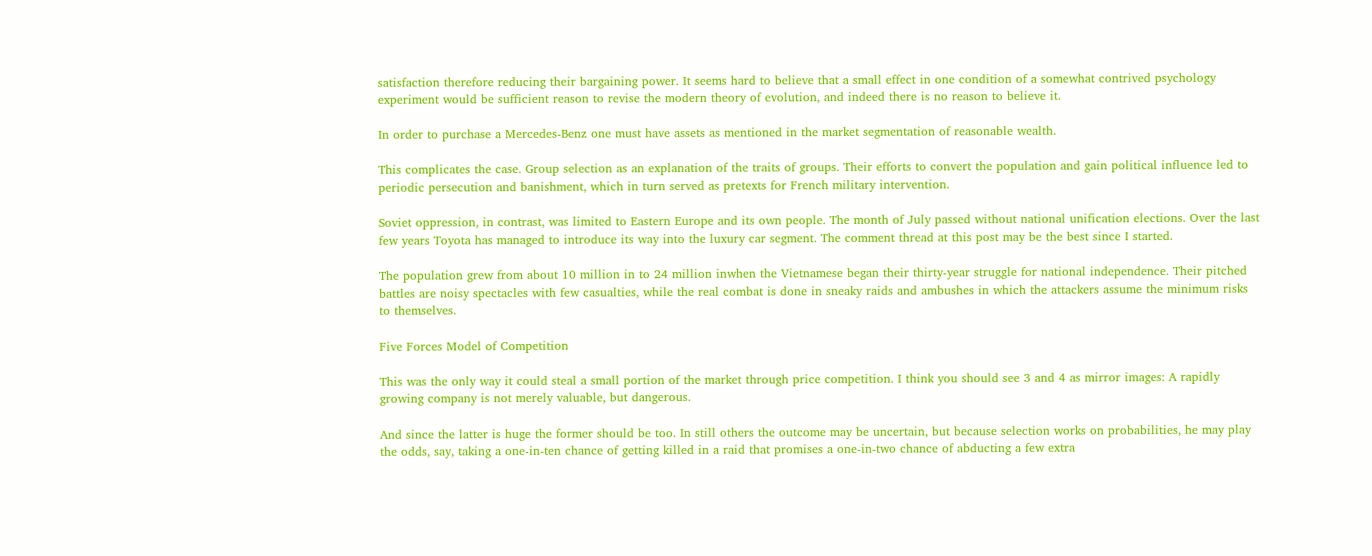satisfaction therefore reducing their bargaining power. It seems hard to believe that a small effect in one condition of a somewhat contrived psychology experiment would be sufficient reason to revise the modern theory of evolution, and indeed there is no reason to believe it.

In order to purchase a Mercedes-Benz one must have assets as mentioned in the market segmentation of reasonable wealth.

This complicates the case. Group selection as an explanation of the traits of groups. Their efforts to convert the population and gain political influence led to periodic persecution and banishment, which in turn served as pretexts for French military intervention.

Soviet oppression, in contrast, was limited to Eastern Europe and its own people. The month of July passed without national unification elections. Over the last few years Toyota has managed to introduce its way into the luxury car segment. The comment thread at this post may be the best since I started.

The population grew from about 10 million in to 24 million inwhen the Vietnamese began their thirty-year struggle for national independence. Their pitched battles are noisy spectacles with few casualties, while the real combat is done in sneaky raids and ambushes in which the attackers assume the minimum risks to themselves.

Five Forces Model of Competition

This was the only way it could steal a small portion of the market through price competition. I think you should see 3 and 4 as mirror images: A rapidly growing company is not merely valuable, but dangerous.

And since the latter is huge the former should be too. In still others the outcome may be uncertain, but because selection works on probabilities, he may play the odds, say, taking a one-in-ten chance of getting killed in a raid that promises a one-in-two chance of abducting a few extra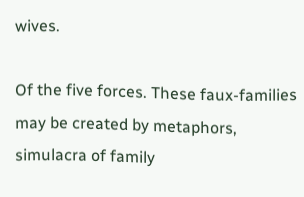wives.

Of the five forces. These faux-families may be created by metaphors, simulacra of family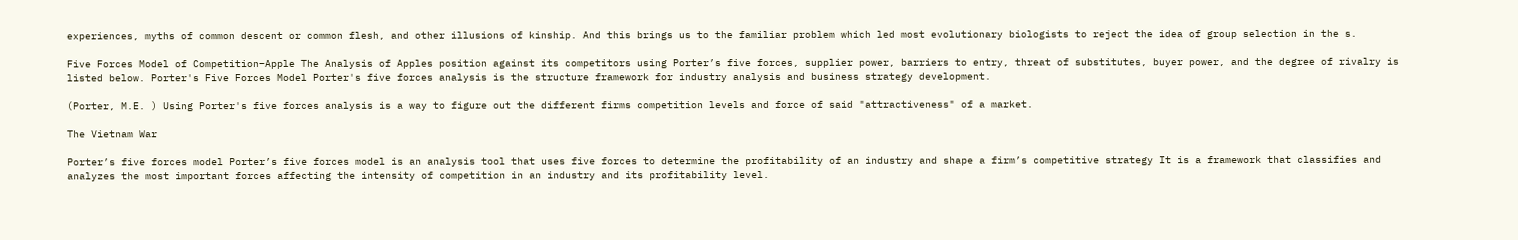experiences, myths of common descent or common flesh, and other illusions of kinship. And this brings us to the familiar problem which led most evolutionary biologists to reject the idea of group selection in the s.

Five Forces Model of Competition–Apple The Analysis of Apples position against its competitors using Porter’s five forces, supplier power, barriers to entry, threat of substitutes, buyer power, and the degree of rivalry is listed below. Porter's Five Forces Model Porter's five forces analysis is the structure framework for industry analysis and business strategy development.

(Porter, M.E. ) Using Porter's five forces analysis is a way to figure out the different firms competition levels and force of said "attractiveness" of a market.

The Vietnam War

Porter’s five forces model Porter’s five forces model is an analysis tool that uses five forces to determine the profitability of an industry and shape a firm’s competitive strategy It is a framework that classifies and analyzes the most important forces affecting the intensity of competition in an industry and its profitability level.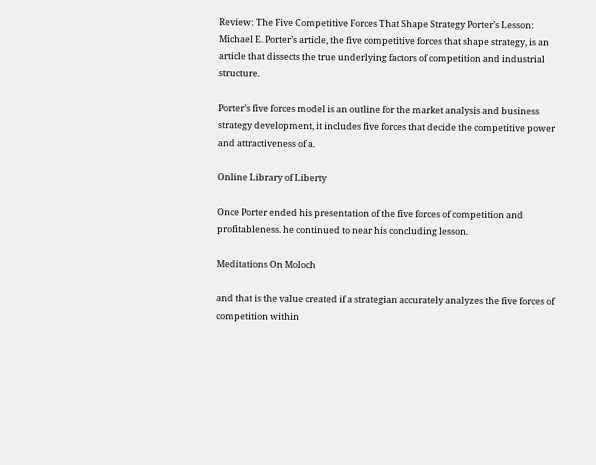Review: The Five Competitive Forces That Shape Strategy Porter’s Lesson: Michael E. Porter’s article, the five competitive forces that shape strategy, is an article that dissects the true underlying factors of competition and industrial structure.

Porter’s five forces model is an outline for the market analysis and business strategy development, it includes five forces that decide the competitive power and attractiveness of a.

Online Library of Liberty

Once Porter ended his presentation of the five forces of competition and profitableness. he continued to near his concluding lesson.

Meditations On Moloch

and that is the value created if a strategian accurately analyzes the five forces of competition within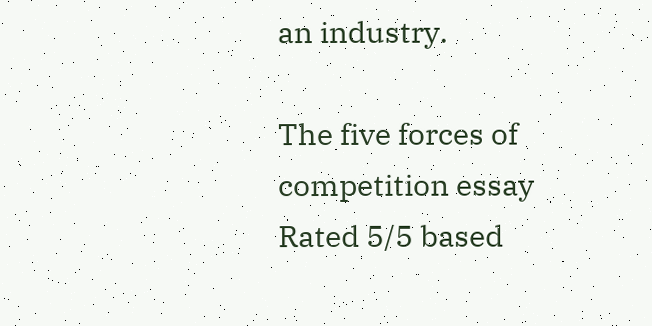an industry.

The five forces of competition essay
Rated 5/5 based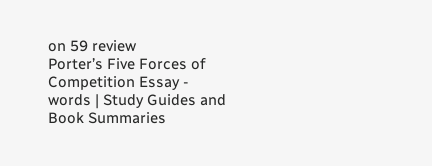on 59 review
Porter’s Five Forces of Competition Essay - words | Study Guides and Book Summaries